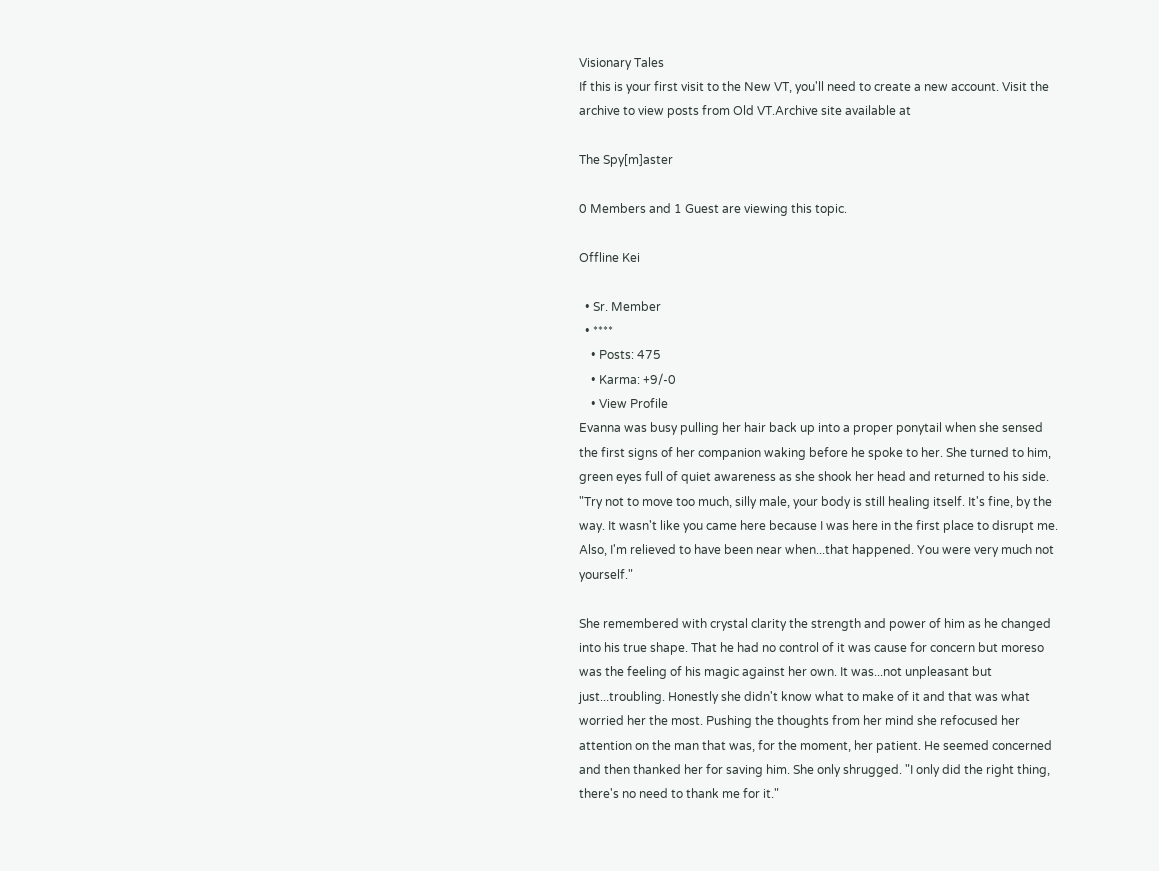Visionary Tales
If this is your first visit to the New VT, you'll need to create a new account. Visit the archive to view posts from Old VT.Archive site available at

The Spy[m]aster

0 Members and 1 Guest are viewing this topic.

Offline Kei

  • Sr. Member
  • ****
    • Posts: 475
    • Karma: +9/-0
    • View Profile
Evanna was busy pulling her hair back up into a proper ponytail when she sensed the first signs of her companion waking before he spoke to her. She turned to him, green eyes full of quiet awareness as she shook her head and returned to his side. "Try not to move too much, silly male, your body is still healing itself. It's fine, by the way. It wasn't like you came here because I was here in the first place to disrupt me. Also, I'm relieved to have been near when...that happened. You were very much not yourself."

She remembered with crystal clarity the strength and power of him as he changed into his true shape. That he had no control of it was cause for concern but moreso was the feeling of his magic against her own. It was...not unpleasant but just...troubling. Honestly she didn't know what to make of it and that was what worried her the most. Pushing the thoughts from her mind she refocused her attention on the man that was, for the moment, her patient. He seemed concerned and then thanked her for saving him. She only shrugged. "I only did the right thing, there's no need to thank me for it."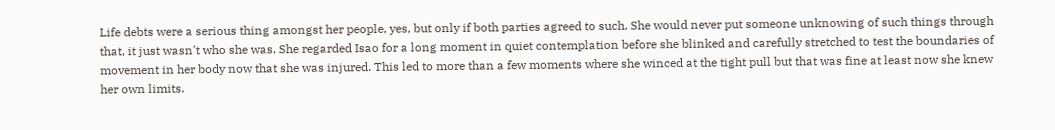Life debts were a serious thing amongst her people, yes, but only if both parties agreed to such. She would never put someone unknowing of such things through that, it just wasn't who she was. She regarded Isao for a long moment in quiet contemplation before she blinked and carefully stretched to test the boundaries of movement in her body now that she was injured. This led to more than a few moments where she winced at the tight pull but that was fine at least now she knew her own limits.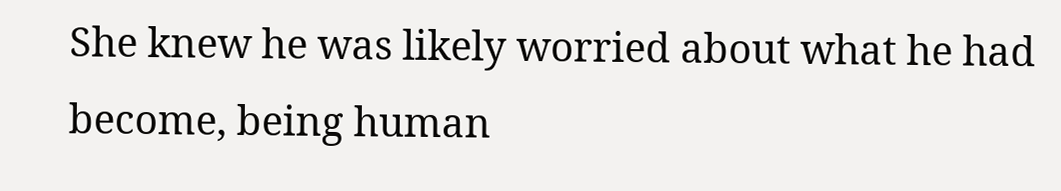She knew he was likely worried about what he had become, being human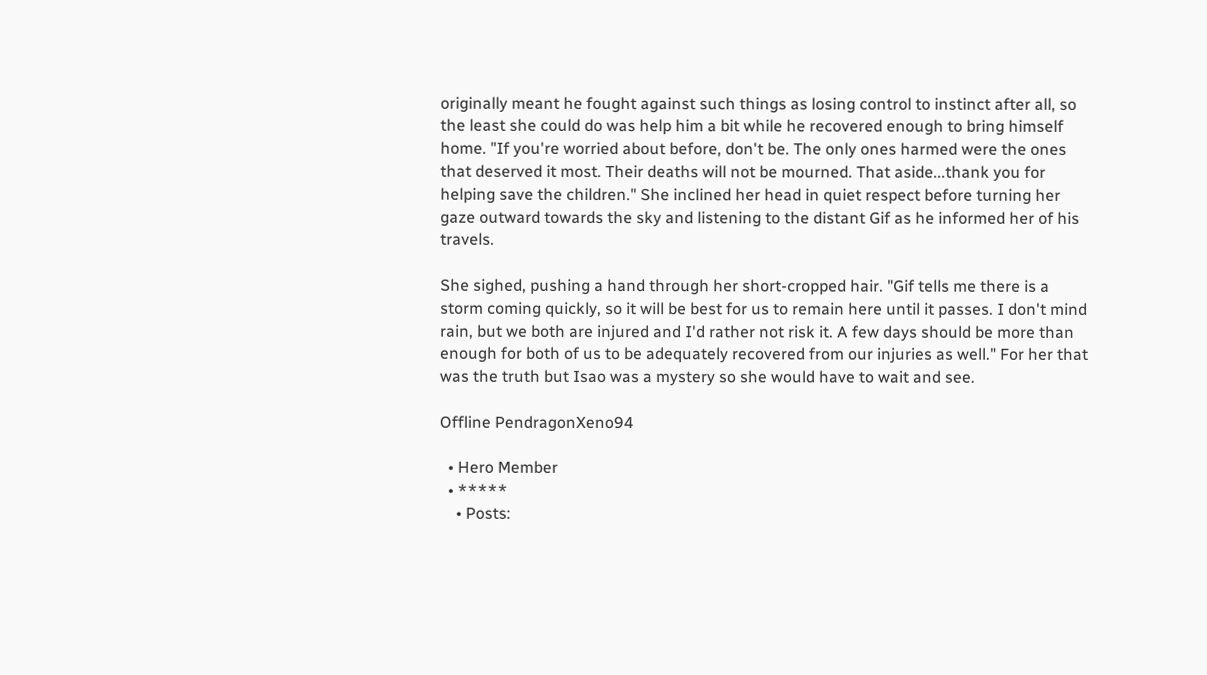originally meant he fought against such things as losing control to instinct after all, so the least she could do was help him a bit while he recovered enough to bring himself home. "If you're worried about before, don't be. The only ones harmed were the ones that deserved it most. Their deaths will not be mourned. That aside...thank you for helping save the children." She inclined her head in quiet respect before turning her gaze outward towards the sky and listening to the distant Gif as he informed her of his travels.

She sighed, pushing a hand through her short-cropped hair. "Gif tells me there is a storm coming quickly, so it will be best for us to remain here until it passes. I don't mind rain, but we both are injured and I'd rather not risk it. A few days should be more than enough for both of us to be adequately recovered from our injuries as well." For her that was the truth but Isao was a mystery so she would have to wait and see.

Offline PendragonXeno94

  • Hero Member
  • *****
    • Posts: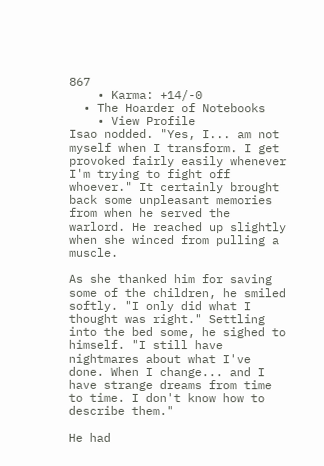867
    • Karma: +14/-0
  • The Hoarder of Notebooks
    • View Profile
Isao nodded. "Yes, I... am not myself when I transform. I get provoked fairly easily whenever I'm trying to fight off whoever." It certainly brought back some unpleasant memories from when he served the warlord. He reached up slightly when she winced from pulling a muscle.

As she thanked him for saving some of the children, he smiled softly. "I only did what I thought was right." Settling into the bed some, he sighed to himself. "I still have nightmares about what I've done. When I change... and I have strange dreams from time to time. I don't know how to describe them."

He had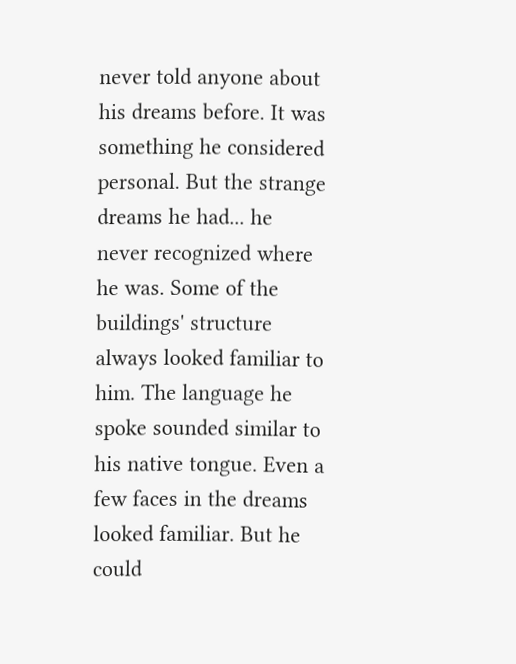never told anyone about his dreams before. It was something he considered personal. But the strange dreams he had... he never recognized where he was. Some of the buildings' structure always looked familiar to him. The language he spoke sounded similar to his native tongue. Even a few faces in the dreams looked familiar. But he could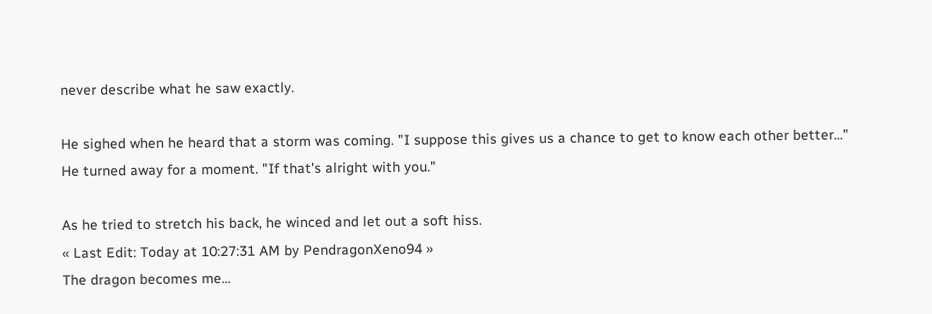never describe what he saw exactly.

He sighed when he heard that a storm was coming. "I suppose this gives us a chance to get to know each other better..." He turned away for a moment. "If that's alright with you."

As he tried to stretch his back, he winced and let out a soft hiss.
« Last Edit: Today at 10:27:31 AM by PendragonXeno94 »
The dragon becomes me...